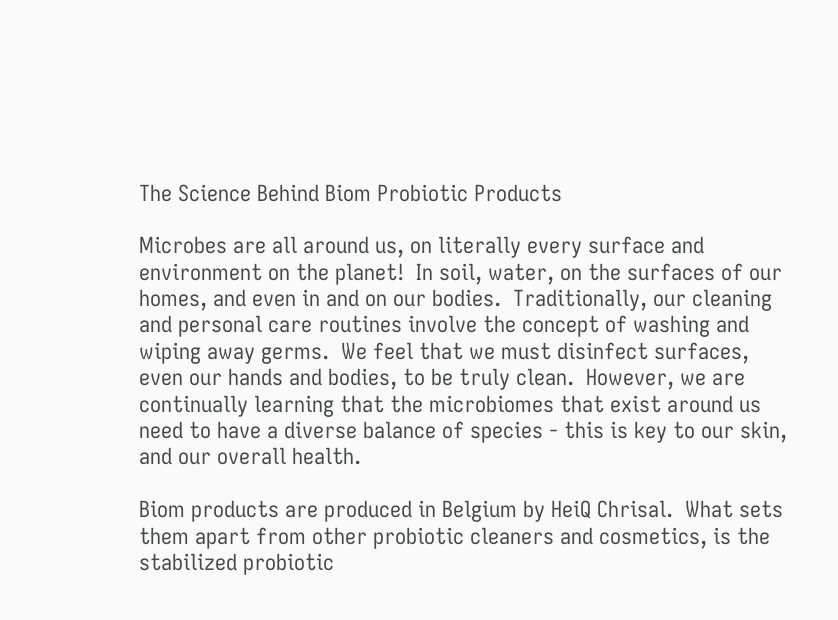The Science Behind Biom Probiotic Products

Microbes are all around us, on literally every surface and environment on the planet!  In soil, water, on the surfaces of our homes, and even in and on our bodies.  Traditionally, our cleaning and personal care routines involve the concept of washing and wiping away germs.  We feel that we must disinfect surfaces, even our hands and bodies, to be truly clean.  However, we are continually learning that the microbiomes that exist around us need to have a diverse balance of species - this is key to our skin, and our overall health.

Biom products are produced in Belgium by HeiQ Chrisal.  What sets them apart from other probiotic cleaners and cosmetics, is the stabilized probiotic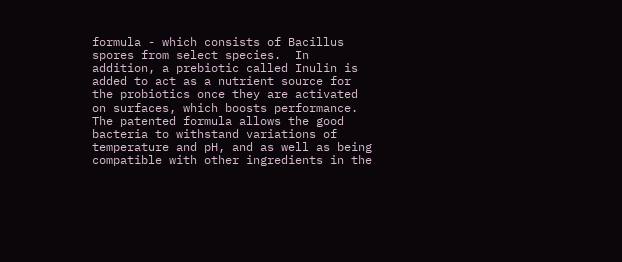formula - which consists of Bacillus spores from select species.  In addition, a prebiotic called Inulin is added to act as a nutrient source for the probiotics once they are activated on surfaces, which boosts performance.  The patented formula allows the good bacteria to withstand variations of temperature and pH, and as well as being compatible with other ingredients in the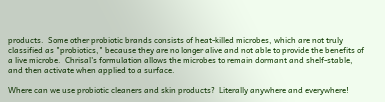products.  Some other probiotic brands consists of heat-killed microbes, which are not truly classified as "probiotics," because they are no longer alive and not able to provide the benefits of a live microbe.  Chrisal's formulation allows the microbes to remain dormant and shelf-stable, and then activate when applied to a surface.

Where can we use probiotic cleaners and skin products?  Literally anywhere and everywhere!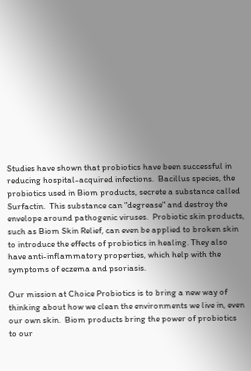Studies have shown that probiotics have been successful in reducing hospital-acquired infections.  Bacillus species, the probiotics used in Biom products, secrete a substance called Surfactin.  This substance can "degrease" and destroy the envelope around pathogenic viruses.  Probiotic skin products, such as Biom Skin Relief, can even be applied to broken skin to introduce the effects of probiotics in healing. They also have anti-inflammatory properties, which help with the symptoms of eczema and psoriasis.

Our mission at Choice Probiotics is to bring a new way of thinking about how we clean the environments we live in, even our own skin.  Biom products bring the power of probiotics to our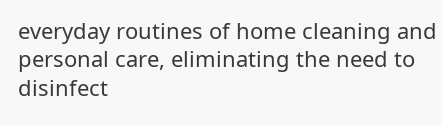everyday routines of home cleaning and personal care, eliminating the need to disinfect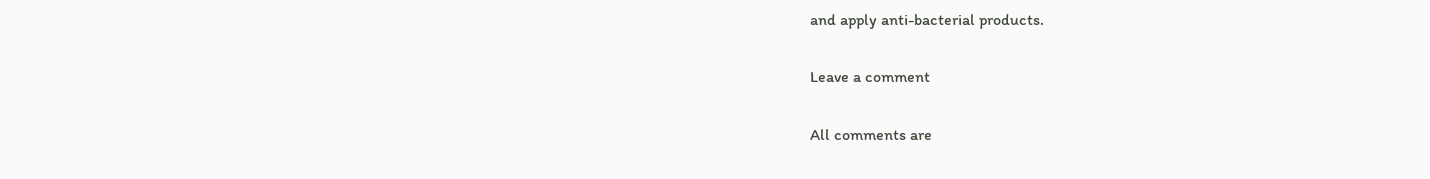and apply anti-bacterial products.

Leave a comment

All comments are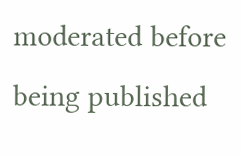moderated before being published